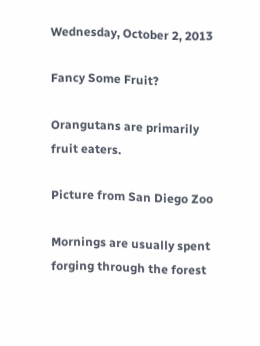Wednesday, October 2, 2013

Fancy Some Fruit?

Orangutans are primarily fruit eaters.

Picture from San Diego Zoo

Mornings are usually spent forging through the forest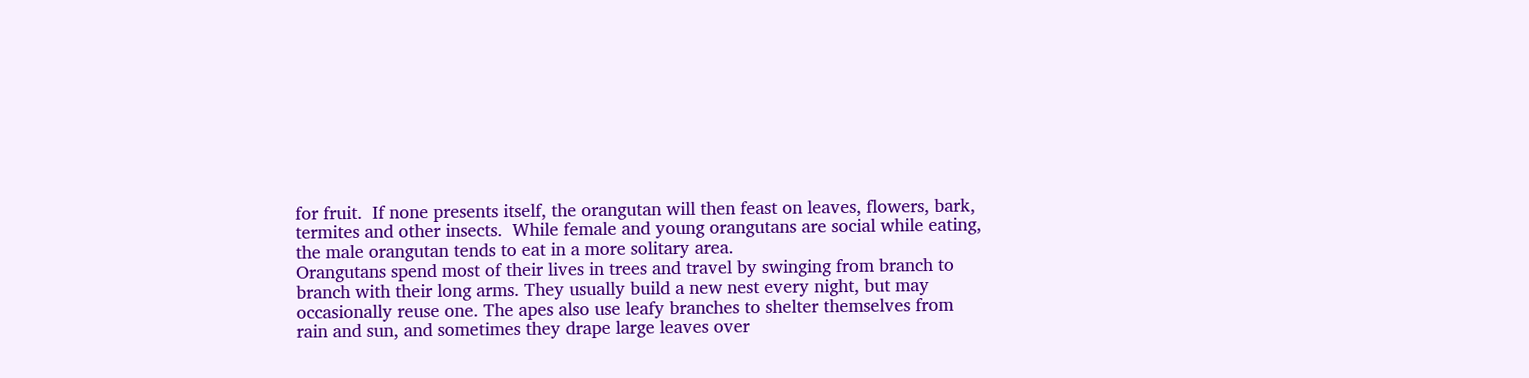for fruit.  If none presents itself, the orangutan will then feast on leaves, flowers, bark, termites and other insects.  While female and young orangutans are social while eating, the male orangutan tends to eat in a more solitary area.
Orangutans spend most of their lives in trees and travel by swinging from branch to branch with their long arms. They usually build a new nest every night, but may occasionally reuse one. The apes also use leafy branches to shelter themselves from rain and sun, and sometimes they drape large leaves over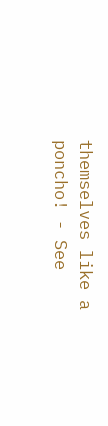themselves like a poncho! - See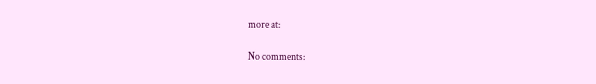more at:

No comments: